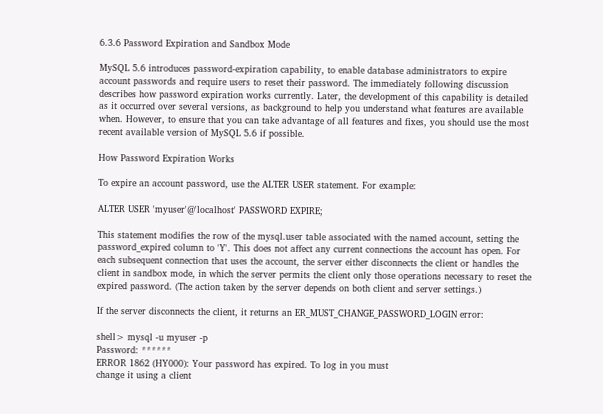6.3.6 Password Expiration and Sandbox Mode

MySQL 5.6 introduces password-expiration capability, to enable database administrators to expire account passwords and require users to reset their password. The immediately following discussion describes how password expiration works currently. Later, the development of this capability is detailed as it occurred over several versions, as background to help you understand what features are available when. However, to ensure that you can take advantage of all features and fixes, you should use the most recent available version of MySQL 5.6 if possible.

How Password Expiration Works

To expire an account password, use the ALTER USER statement. For example:

ALTER USER 'myuser'@'localhost' PASSWORD EXPIRE;

This statement modifies the row of the mysql.user table associated with the named account, setting the password_expired column to 'Y'. This does not affect any current connections the account has open. For each subsequent connection that uses the account, the server either disconnects the client or handles the client in sandbox mode, in which the server permits the client only those operations necessary to reset the expired password. (The action taken by the server depends on both client and server settings.)

If the server disconnects the client, it returns an ER_MUST_CHANGE_PASSWORD_LOGIN error:

shell> mysql -u myuser -p
Password: ******
ERROR 1862 (HY000): Your password has expired. To log in you must
change it using a client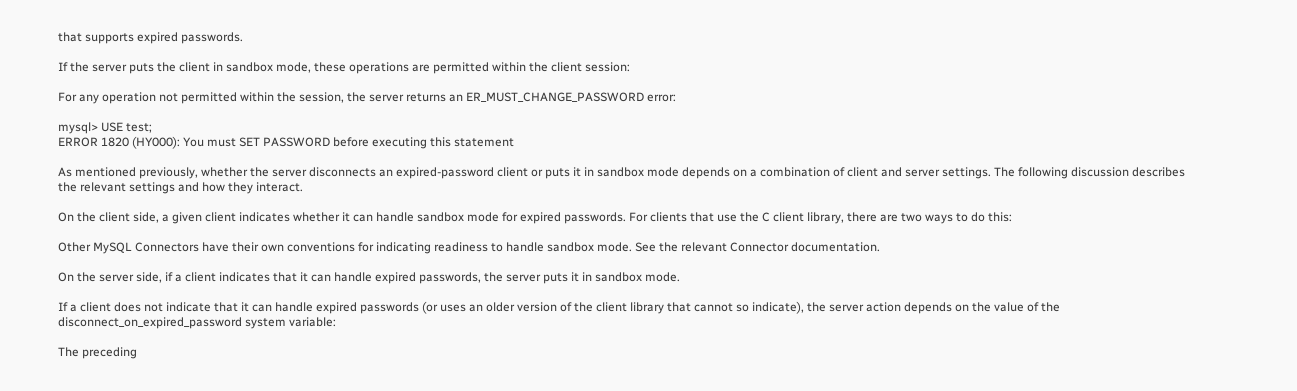that supports expired passwords.

If the server puts the client in sandbox mode, these operations are permitted within the client session:

For any operation not permitted within the session, the server returns an ER_MUST_CHANGE_PASSWORD error:

mysql> USE test;
ERROR 1820 (HY000): You must SET PASSWORD before executing this statement

As mentioned previously, whether the server disconnects an expired-password client or puts it in sandbox mode depends on a combination of client and server settings. The following discussion describes the relevant settings and how they interact.

On the client side, a given client indicates whether it can handle sandbox mode for expired passwords. For clients that use the C client library, there are two ways to do this:

Other MySQL Connectors have their own conventions for indicating readiness to handle sandbox mode. See the relevant Connector documentation.

On the server side, if a client indicates that it can handle expired passwords, the server puts it in sandbox mode.

If a client does not indicate that it can handle expired passwords (or uses an older version of the client library that cannot so indicate), the server action depends on the value of the disconnect_on_expired_password system variable:

The preceding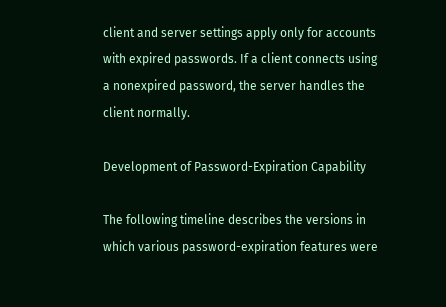client and server settings apply only for accounts with expired passwords. If a client connects using a nonexpired password, the server handles the client normally.

Development of Password-Expiration Capability

The following timeline describes the versions in which various password-expiration features were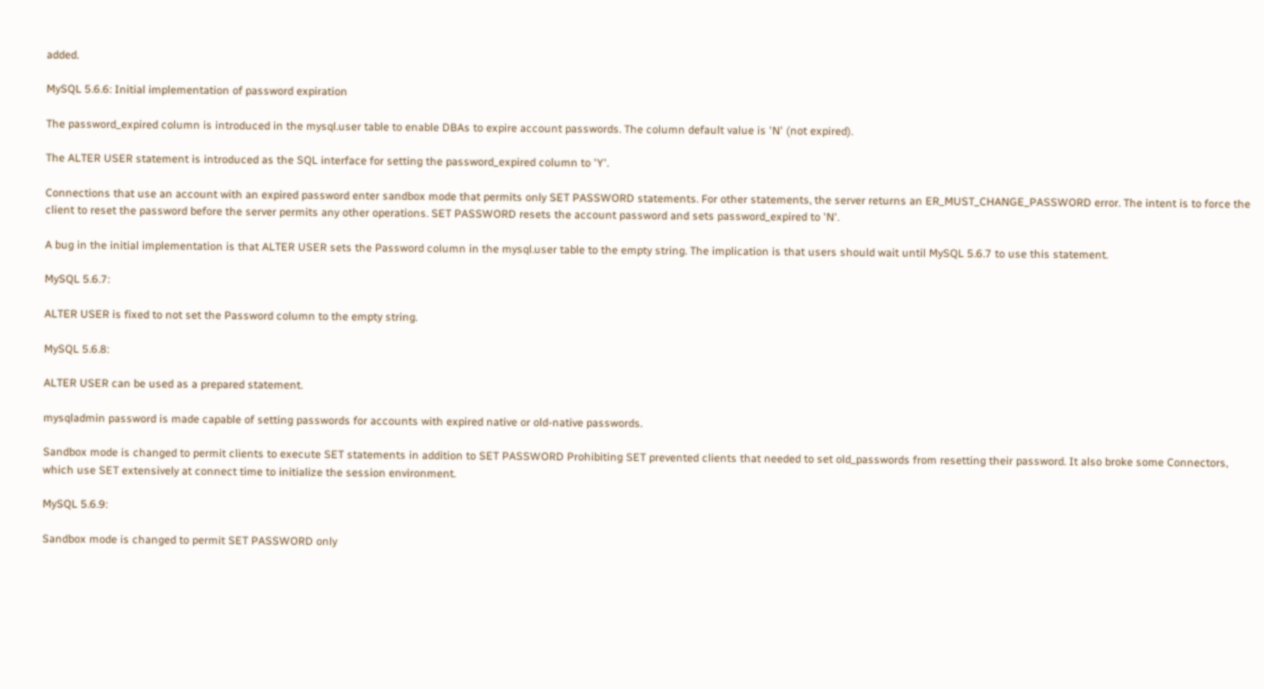added.

MySQL 5.6.6: Initial implementation of password expiration

The password_expired column is introduced in the mysql.user table to enable DBAs to expire account passwords. The column default value is 'N' (not expired).

The ALTER USER statement is introduced as the SQL interface for setting the password_expired column to 'Y'.

Connections that use an account with an expired password enter sandbox mode that permits only SET PASSWORD statements. For other statements, the server returns an ER_MUST_CHANGE_PASSWORD error. The intent is to force the client to reset the password before the server permits any other operations. SET PASSWORD resets the account password and sets password_expired to 'N'.

A bug in the initial implementation is that ALTER USER sets the Password column in the mysql.user table to the empty string. The implication is that users should wait until MySQL 5.6.7 to use this statement.

MySQL 5.6.7:

ALTER USER is fixed to not set the Password column to the empty string.

MySQL 5.6.8:

ALTER USER can be used as a prepared statement.

mysqladmin password is made capable of setting passwords for accounts with expired native or old-native passwords.

Sandbox mode is changed to permit clients to execute SET statements in addition to SET PASSWORD Prohibiting SET prevented clients that needed to set old_passwords from resetting their password. It also broke some Connectors, which use SET extensively at connect time to initialize the session environment.

MySQL 5.6.9:

Sandbox mode is changed to permit SET PASSWORD only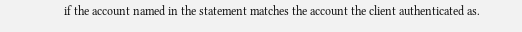if the account named in the statement matches the account the client authenticated as.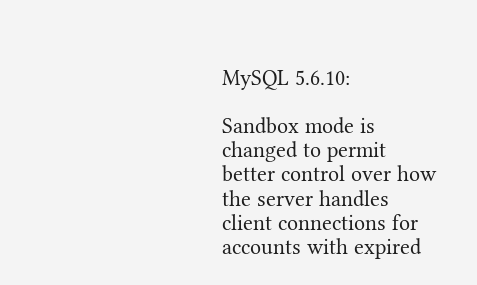MySQL 5.6.10:

Sandbox mode is changed to permit better control over how the server handles client connections for accounts with expired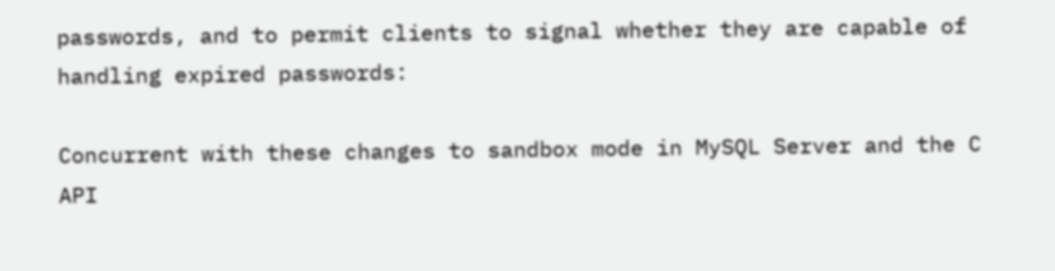passwords, and to permit clients to signal whether they are capable of handling expired passwords:

Concurrent with these changes to sandbox mode in MySQL Server and the C API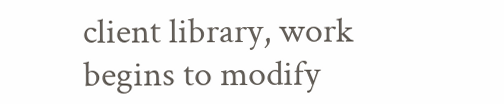client library, work begins to modify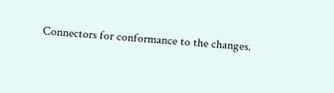Connectors for conformance to the changes.